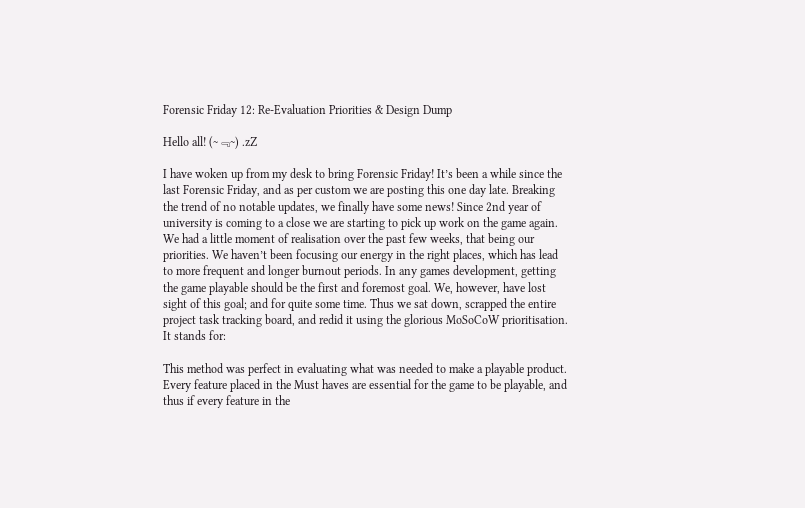Forensic Friday 12: Re-Evaluation Priorities & Design Dump

Hello all! (~﹃~) .zZ

I have woken up from my desk to bring Forensic Friday! It’s been a while since the last Forensic Friday, and as per custom we are posting this one day late. Breaking the trend of no notable updates, we finally have some news! Since 2nd year of university is coming to a close we are starting to pick up work on the game again. We had a little moment of realisation over the past few weeks, that being our priorities. We haven’t been focusing our energy in the right places, which has lead to more frequent and longer burnout periods. In any games development, getting the game playable should be the first and foremost goal. We, however, have lost sight of this goal; and for quite some time. Thus we sat down, scrapped the entire project task tracking board, and redid it using the glorious MoSoCoW prioritisation. It stands for:

This method was perfect in evaluating what was needed to make a playable product. Every feature placed in the Must haves are essential for the game to be playable, and thus if every feature in the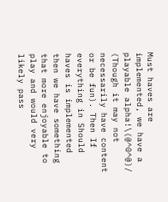Must haves are implemented, we have a playable alpha!\(@^0^@)/ (Though it may not necessarily have content or be fun). Then If everything in Should haves is implemented then we have something that more enjoyable to play and would very likely pass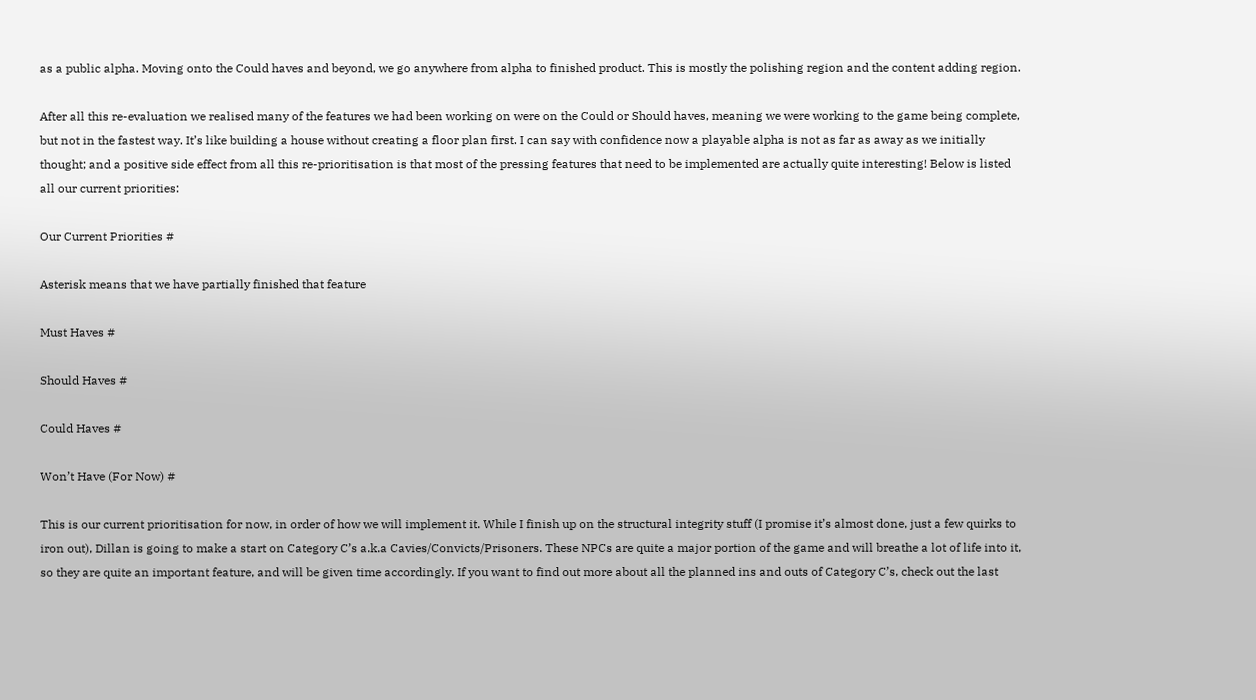as a public alpha. Moving onto the Could haves and beyond, we go anywhere from alpha to finished product. This is mostly the polishing region and the content adding region.

After all this re-evaluation we realised many of the features we had been working on were on the Could or Should haves, meaning we were working to the game being complete, but not in the fastest way. It’s like building a house without creating a floor plan first. I can say with confidence now a playable alpha is not as far as away as we initially thought; and a positive side effect from all this re-prioritisation is that most of the pressing features that need to be implemented are actually quite interesting! Below is listed all our current priorities:

Our Current Priorities #

Asterisk means that we have partially finished that feature

Must Haves #

Should Haves #

Could Haves #

Won’t Have (For Now) #

This is our current prioritisation for now, in order of how we will implement it. While I finish up on the structural integrity stuff (I promise it’s almost done, just a few quirks to iron out), Dillan is going to make a start on Category C’s a.k.a Cavies/Convicts/Prisoners. These NPCs are quite a major portion of the game and will breathe a lot of life into it, so they are quite an important feature, and will be given time accordingly. If you want to find out more about all the planned ins and outs of Category C’s, check out the last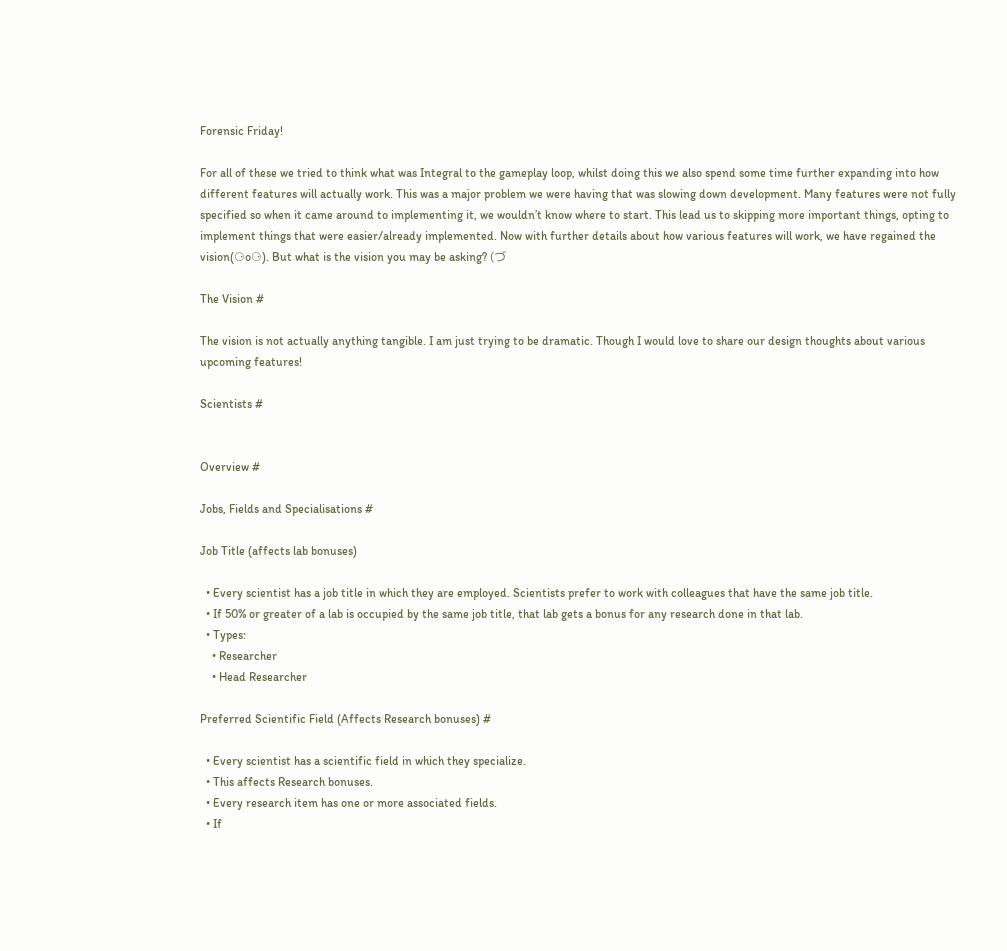Forensic Friday!

For all of these we tried to think what was Integral to the gameplay loop, whilst doing this we also spend some time further expanding into how different features will actually work. This was a major problem we were having that was slowing down development. Many features were not fully specified so when it came around to implementing it, we wouldn’t know where to start. This lead us to skipping more important things, opting to implement things that were easier/already implemented. Now with further details about how various features will work, we have regained the vision(⚆o⚆). But what is the vision you may be asking? (づ

The Vision #

The vision is not actually anything tangible. I am just trying to be dramatic. Though I would love to share our design thoughts about various upcoming features!

Scientists #


Overview #

Jobs, Fields and Specialisations #

Job Title (affects lab bonuses)

  • Every scientist has a job title in which they are employed. Scientists prefer to work with colleagues that have the same job title.
  • If 50% or greater of a lab is occupied by the same job title, that lab gets a bonus for any research done in that lab.
  • Types:
    • Researcher
    • Head Researcher

Preferred Scientific Field (Affects Research bonuses) #

  • Every scientist has a scientific field in which they specialize.
  • This affects Research bonuses.
  • Every research item has one or more associated fields.
  • If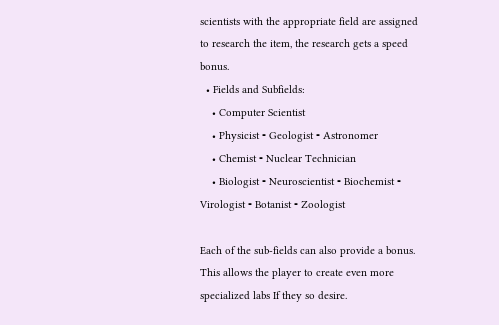scientists with the appropriate field are assigned to research the item, the research gets a speed bonus.
  • Fields and Subfields:
    • Computer Scientist
    • Physicist ⁃ Geologist ⁃ Astronomer
    • Chemist ⁃ Nuclear Technician
    • Biologist ⁃ Neuroscientist ⁃ Biochemist ⁃ Virologist ⁃ Botanist ⁃ Zoologist

Each of the sub-fields can also provide a bonus. This allows the player to create even more specialized labs If they so desire.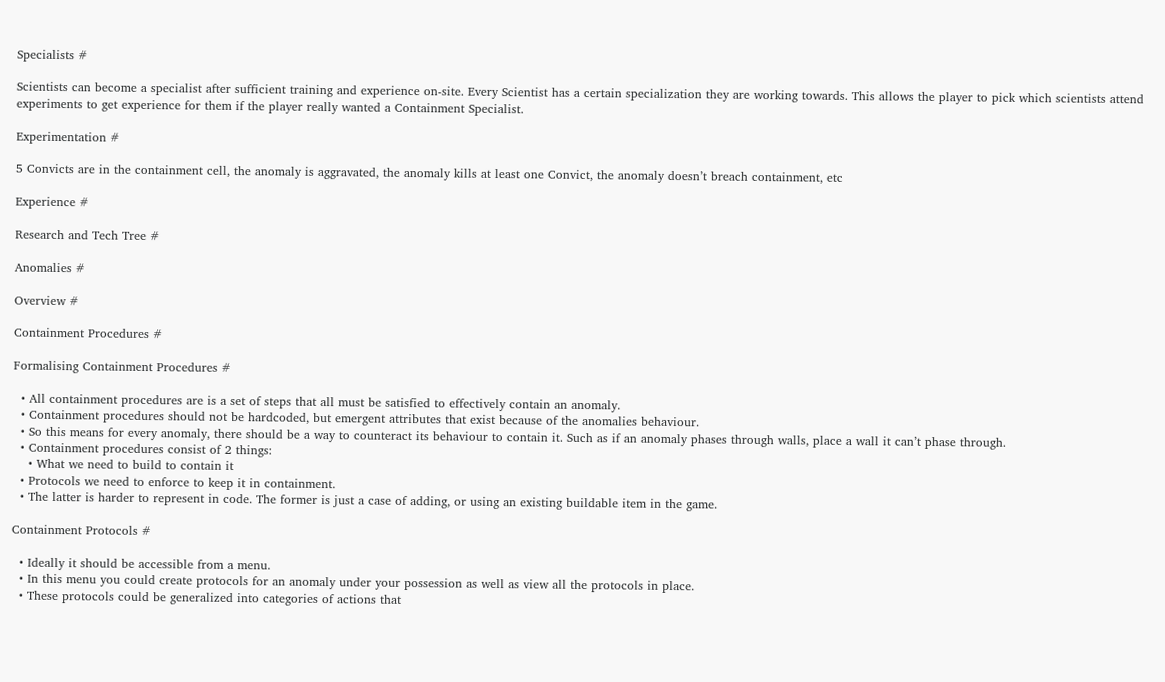Specialists #

Scientists can become a specialist after sufficient training and experience on-site. Every Scientist has a certain specialization they are working towards. This allows the player to pick which scientists attend experiments to get experience for them if the player really wanted a Containment Specialist.

Experimentation #

5 Convicts are in the containment cell, the anomaly is aggravated, the anomaly kills at least one Convict, the anomaly doesn’t breach containment, etc

Experience #

Research and Tech Tree #

Anomalies #

Overview #

Containment Procedures #

Formalising Containment Procedures #

  • All containment procedures are is a set of steps that all must be satisfied to effectively contain an anomaly.
  • Containment procedures should not be hardcoded, but emergent attributes that exist because of the anomalies behaviour.
  • So this means for every anomaly, there should be a way to counteract its behaviour to contain it. Such as if an anomaly phases through walls, place a wall it can’t phase through.
  • Containment procedures consist of 2 things:
    • What we need to build to contain it
  • Protocols we need to enforce to keep it in containment.
  • The latter is harder to represent in code. The former is just a case of adding, or using an existing buildable item in the game.

Containment Protocols #

  • Ideally it should be accessible from a menu.
  • In this menu you could create protocols for an anomaly under your possession as well as view all the protocols in place.
  • These protocols could be generalized into categories of actions that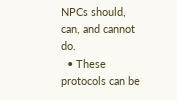NPCs should, can, and cannot do.
  • These protocols can be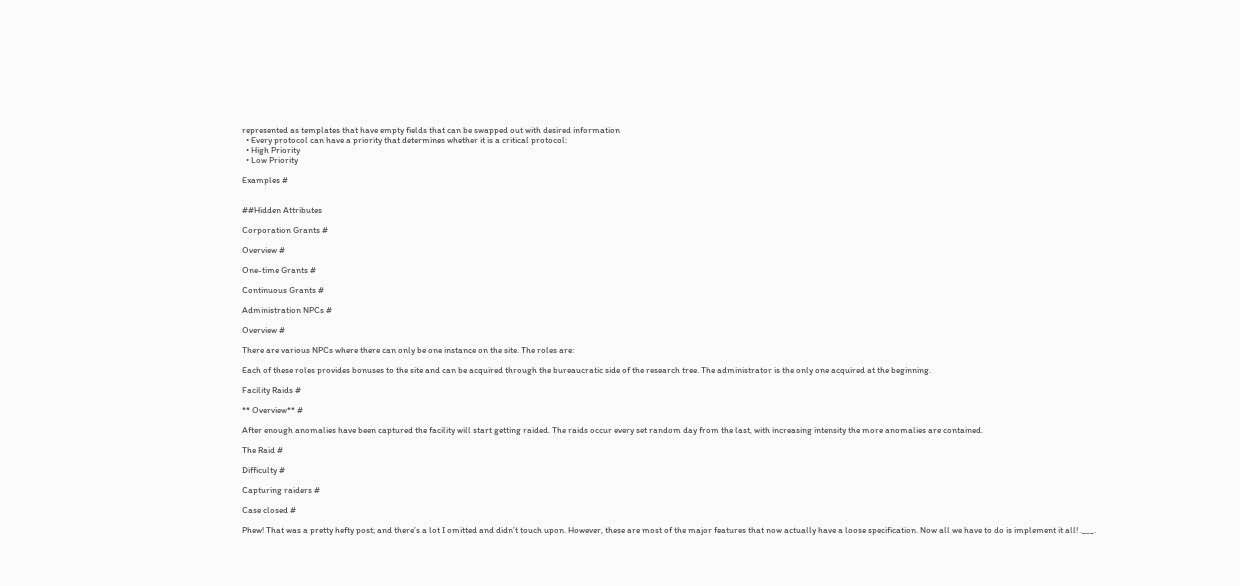represented as templates that have empty fields that can be swapped out with desired information
  • Every protocol can have a priority that determines whether it is a critical protocol:
  • High Priority
  • Low Priority

Examples #


##Hidden Attributes

Corporation Grants #

Overview #

One-time Grants #

Continuous Grants #

Administration NPCs #

Overview #

There are various NPCs where there can only be one instance on the site. The roles are:

Each of these roles provides bonuses to the site and can be acquired through the bureaucratic side of the research tree. The administrator is the only one acquired at the beginning.

Facility Raids #

** Overview** #

After enough anomalies have been captured the facility will start getting raided. The raids occur every set random day from the last, with increasing intensity the more anomalies are contained.

The Raid #

Difficulty #

Capturing raiders #

Case closed #

Phew! That was a pretty hefty post; and there’s a lot I omitted and didn’t touch upon. However, these are most of the major features that now actually have a loose specification. Now all we have to do is implement it all! .___.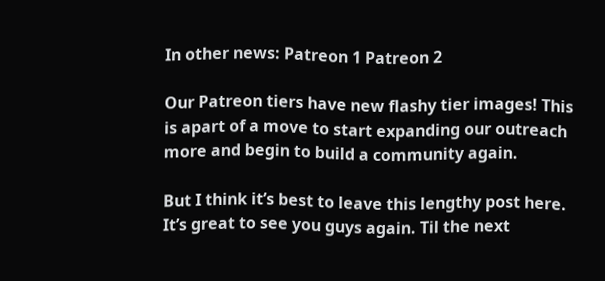In other news: Patreon 1 Patreon 2

Our Patreon tiers have new flashy tier images! This is apart of a move to start expanding our outreach more and begin to build a community again.

But I think it’s best to leave this lengthy post here. It’s great to see you guys again. Til the next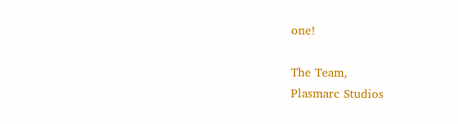one!

The Team,
Plasmarc Studios